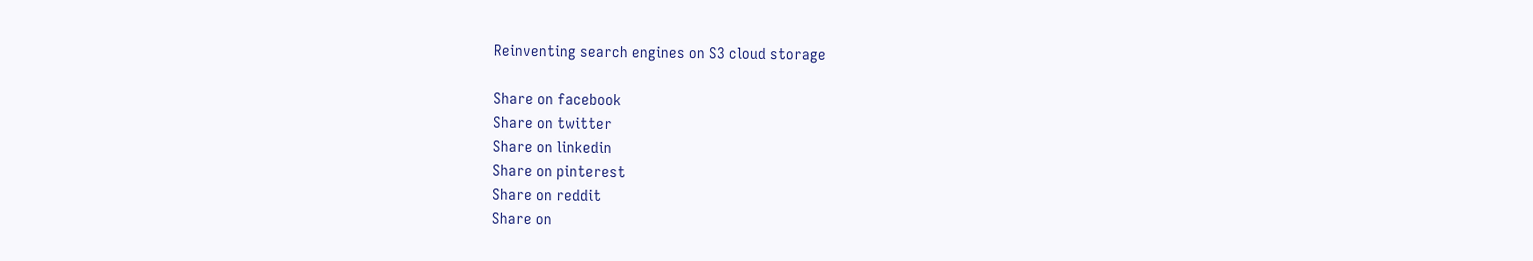Reinventing search engines on S3 cloud storage

Share on facebook
Share on twitter
Share on linkedin
Share on pinterest
Share on reddit
Share on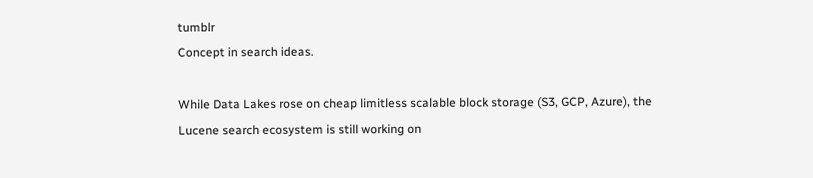tumblr
Concept in search ideas.

While Data Lakes rose on cheap limitless scalable block storage (S3, GCP, Azure), the Lucene search ecosystem is still working on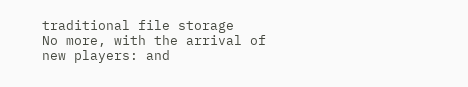traditional file storage
No more, with the arrival of new players: and